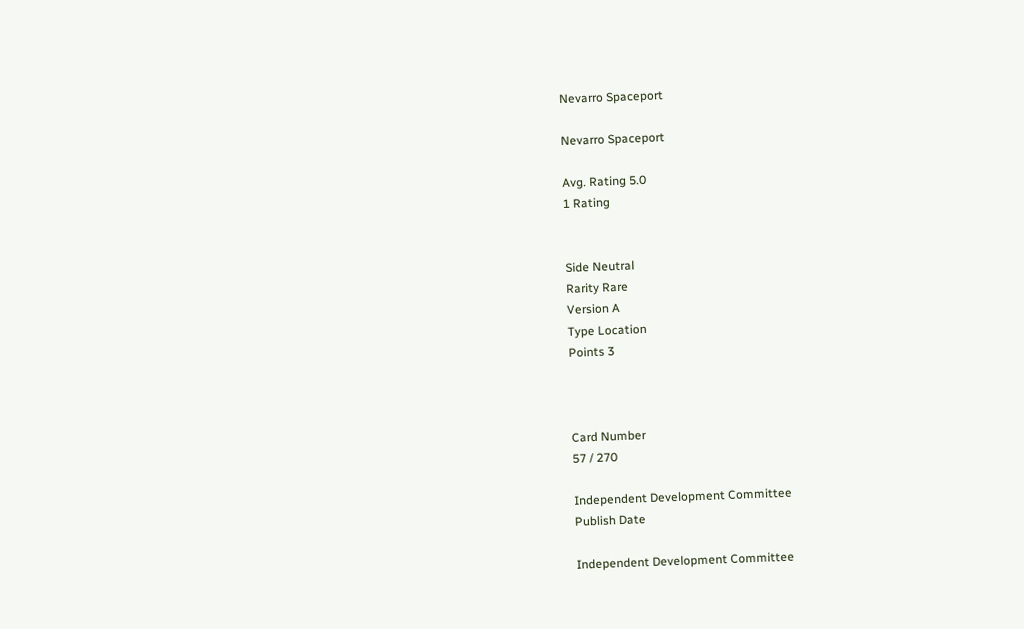Nevarro Spaceport

Nevarro Spaceport

Avg. Rating 5.0
1 Rating


Side Neutral
Rarity Rare
Version A
Type Location
Points 3



Card Number
57 / 270

Independent Development Committee
Publish Date

Independent Development Committee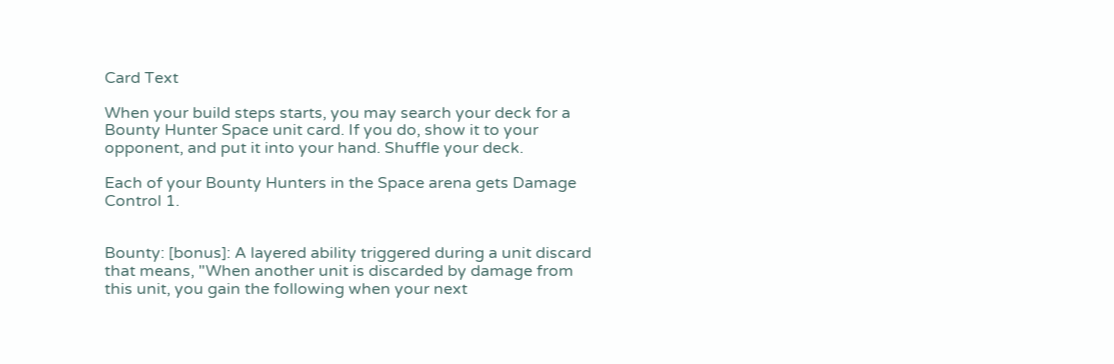Card Text

When your build steps starts, you may search your deck for a Bounty Hunter Space unit card. If you do, show it to your opponent, and put it into your hand. Shuffle your deck.

Each of your Bounty Hunters in the Space arena gets Damage Control 1.


Bounty: [bonus]: A layered ability triggered during a unit discard that means, "When another unit is discarded by damage from this unit, you gain the following when your next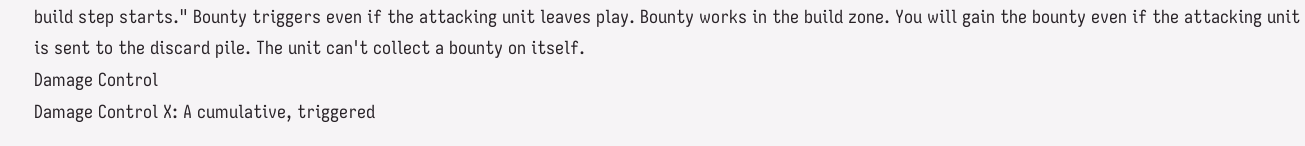build step starts." Bounty triggers even if the attacking unit leaves play. Bounty works in the build zone. You will gain the bounty even if the attacking unit is sent to the discard pile. The unit can't collect a bounty on itself.
Damage Control
Damage Control X: A cumulative, triggered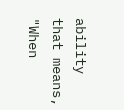ability that means, "When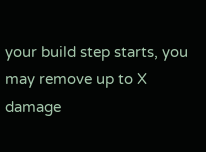your build step starts, you may remove up to X damage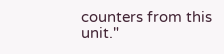counters from this unit."